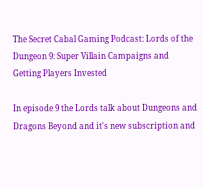The Secret Cabal Gaming Podcast: Lords of the Dungeon 9: Super Villain Campaigns and Getting Players Invested

In episode 9 the Lords talk about Dungeons and Dragons Beyond and it's new subscription and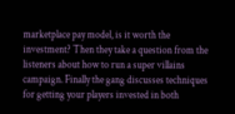marketplace pay model, is it worth the investment? Then they take a question from the listeners about how to run a super villains campaign. Finally the gang discusses techniques for getting your players invested in both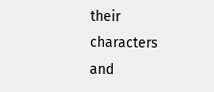their characters and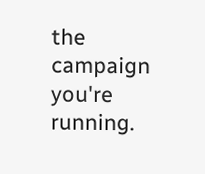the campaign you're running.